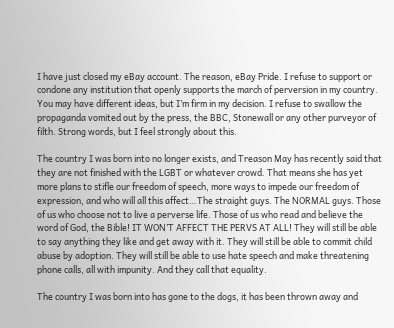I have just closed my eBay account. The reason, eBay Pride. I refuse to support or condone any institution that openly supports the march of perversion in my country. You may have different ideas, but I’m firm in my decision. I refuse to swallow the propaganda vomited out by the press, the BBC, Stonewall or any other purveyor of filth. Strong words, but I feel strongly about this.

The country I was born into no longer exists, and Treason May has recently said that they are not finished with the LGBT or whatever crowd. That means she has yet more plans to stifle our freedom of speech, more ways to impede our freedom of expression, and who will all this affect…The straight guys. The NORMAL guys. Those of us who choose not to live a perverse life. Those of us who read and believe the word of God, the Bible! IT WON’T AFFECT THE PERVS AT ALL! They will still be able to say anything they like and get away with it. They will still be able to commit child abuse by adoption. They will still be able to use hate speech and make threatening phone calls, all with impunity. And they call that equality.

The country I was born into has gone to the dogs, it has been thrown away and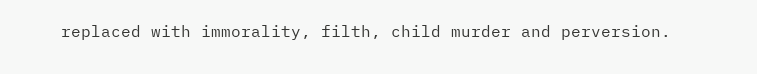replaced with immorality, filth, child murder and perversion.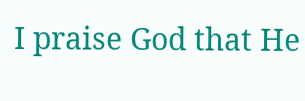I praise God that He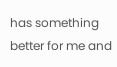has something better for me and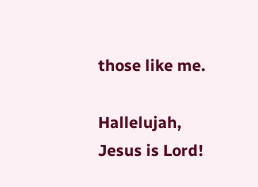those like me.

Hallelujah, Jesus is Lord!